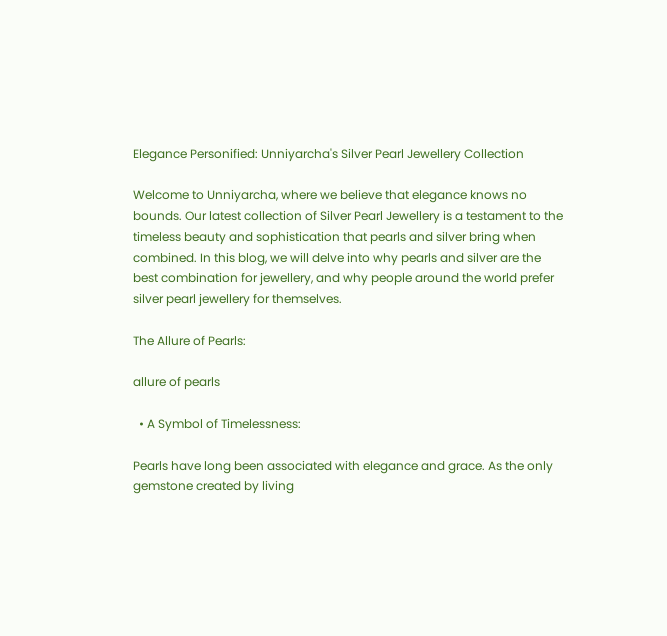Elegance Personified: Unniyarcha's Silver Pearl Jewellery Collection

Welcome to Unniyarcha, where we believe that elegance knows no bounds. Our latest collection of Silver Pearl Jewellery is a testament to the timeless beauty and sophistication that pearls and silver bring when combined. In this blog, we will delve into why pearls and silver are the best combination for jewellery, and why people around the world prefer silver pearl jewellery for themselves.

The Allure of Pearls:

allure of pearls

  • A Symbol of Timelessness:

Pearls have long been associated with elegance and grace. As the only gemstone created by living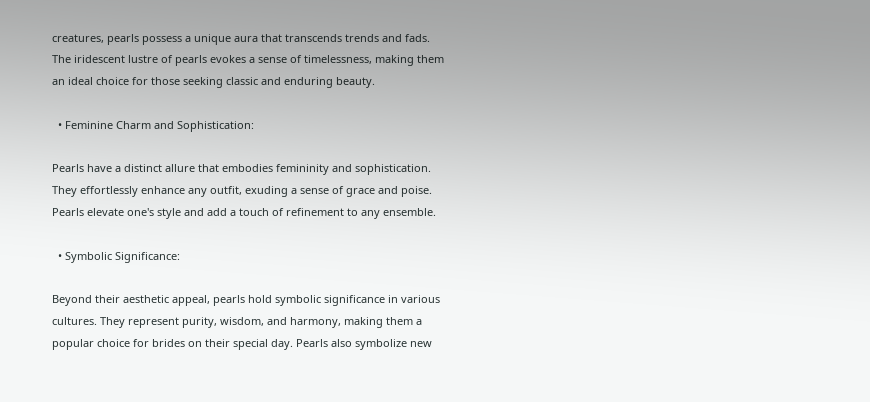creatures, pearls possess a unique aura that transcends trends and fads. The iridescent lustre of pearls evokes a sense of timelessness, making them an ideal choice for those seeking classic and enduring beauty.

  • Feminine Charm and Sophistication:

Pearls have a distinct allure that embodies femininity and sophistication. They effortlessly enhance any outfit, exuding a sense of grace and poise. Pearls elevate one's style and add a touch of refinement to any ensemble.

  • Symbolic Significance:

Beyond their aesthetic appeal, pearls hold symbolic significance in various cultures. They represent purity, wisdom, and harmony, making them a popular choice for brides on their special day. Pearls also symbolize new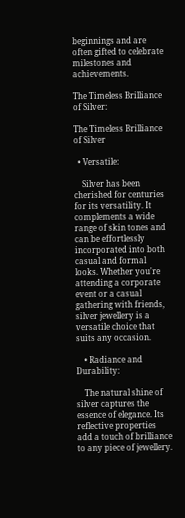beginnings and are often gifted to celebrate milestones and achievements.

The Timeless Brilliance of Silver:

The Timeless Brilliance of Silver

  • Versatile:

    Silver has been cherished for centuries for its versatility. It complements a wide range of skin tones and can be effortlessly incorporated into both casual and formal looks. Whether you're attending a corporate event or a casual gathering with friends, silver jewellery is a versatile choice that suits any occasion.

    • Radiance and Durability:

    The natural shine of silver captures the essence of elegance. Its reflective properties add a touch of brilliance to any piece of jewellery.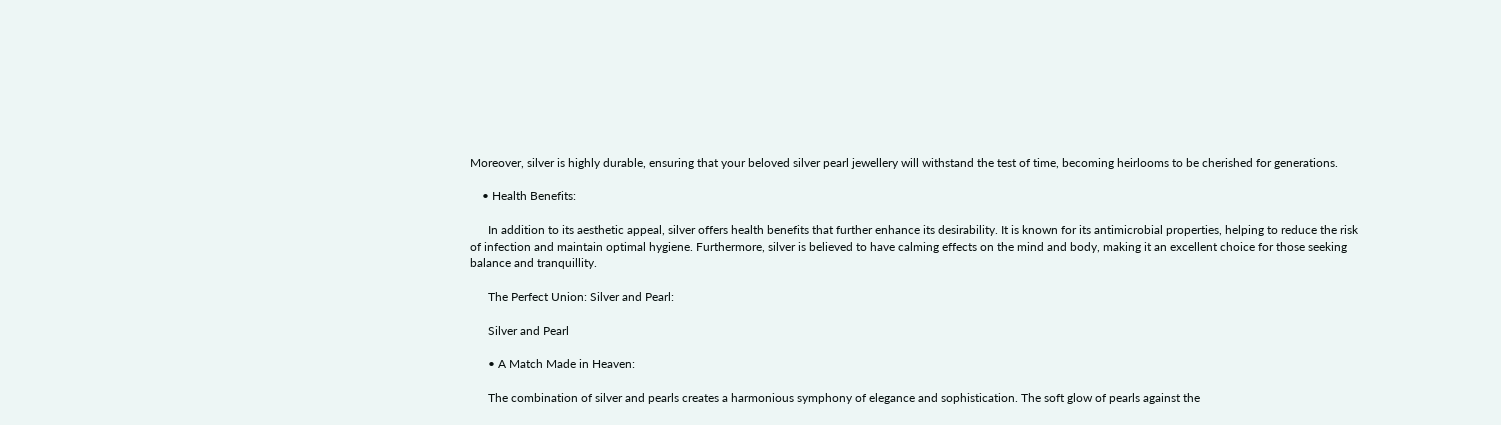Moreover, silver is highly durable, ensuring that your beloved silver pearl jewellery will withstand the test of time, becoming heirlooms to be cherished for generations.

    • Health Benefits:

      In addition to its aesthetic appeal, silver offers health benefits that further enhance its desirability. It is known for its antimicrobial properties, helping to reduce the risk of infection and maintain optimal hygiene. Furthermore, silver is believed to have calming effects on the mind and body, making it an excellent choice for those seeking balance and tranquillity.

      The Perfect Union: Silver and Pearl:

      Silver and Pearl

      • A Match Made in Heaven:

      The combination of silver and pearls creates a harmonious symphony of elegance and sophistication. The soft glow of pearls against the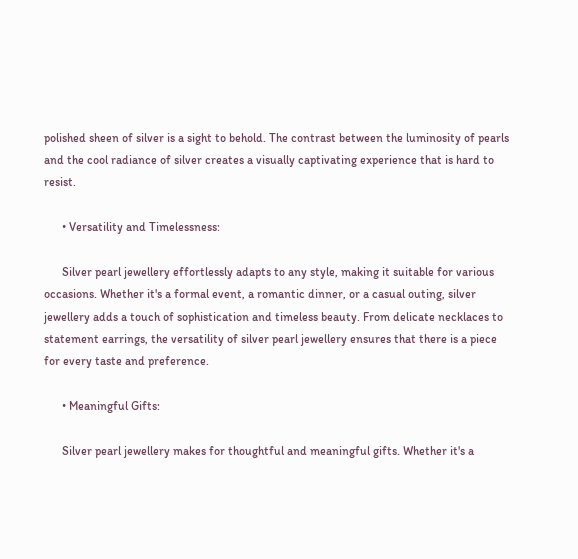polished sheen of silver is a sight to behold. The contrast between the luminosity of pearls and the cool radiance of silver creates a visually captivating experience that is hard to resist.

      • Versatility and Timelessness:

      Silver pearl jewellery effortlessly adapts to any style, making it suitable for various occasions. Whether it's a formal event, a romantic dinner, or a casual outing, silver jewellery adds a touch of sophistication and timeless beauty. From delicate necklaces to statement earrings, the versatility of silver pearl jewellery ensures that there is a piece for every taste and preference.

      • Meaningful Gifts:

      Silver pearl jewellery makes for thoughtful and meaningful gifts. Whether it's a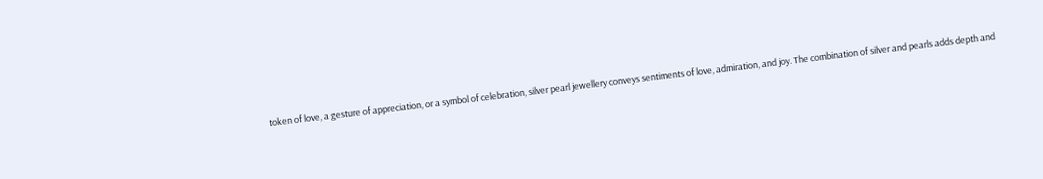token of love, a gesture of appreciation, or a symbol of celebration, silver pearl jewellery conveys sentiments of love, admiration, and joy. The combination of silver and pearls adds depth and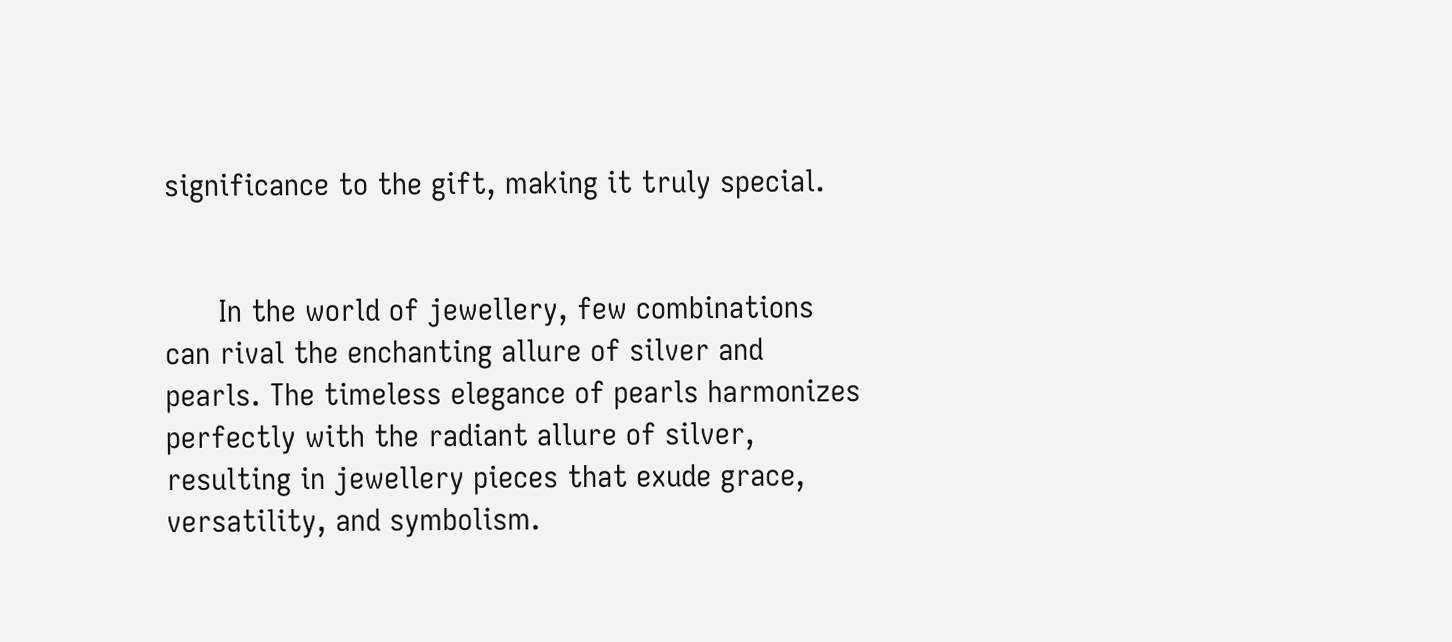significance to the gift, making it truly special.


      In the world of jewellery, few combinations can rival the enchanting allure of silver and pearls. The timeless elegance of pearls harmonizes perfectly with the radiant allure of silver, resulting in jewellery pieces that exude grace, versatility, and symbolism.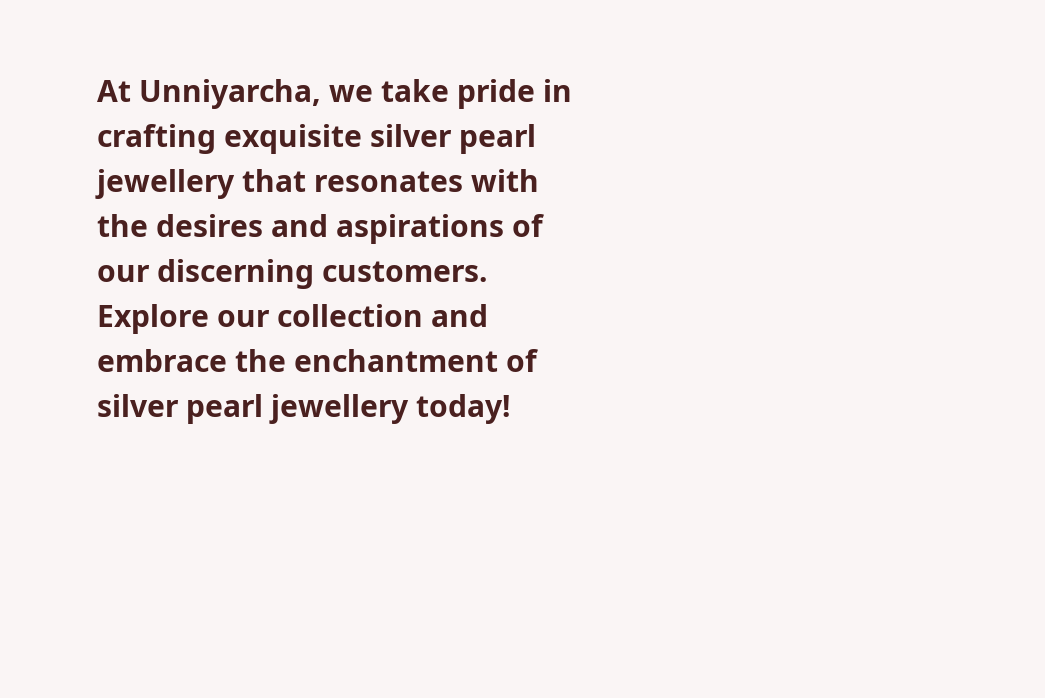At Unniyarcha, we take pride in crafting exquisite silver pearl jewellery that resonates with the desires and aspirations of our discerning customers. Explore our collection and embrace the enchantment of silver pearl jewellery today!